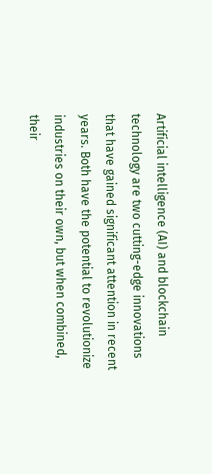Artificial intelligence (AI) and blockchain technology are two cutting-edge innovations that have gained significant attention in recent years. Both have the potential to revolutionize industries on their own, but when combined, their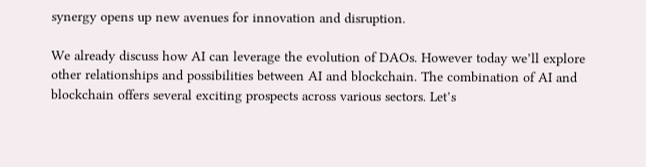synergy opens up new avenues for innovation and disruption.

We already discuss how AI can leverage the evolution of DAOs. However today we’ll explore other relationships and possibilities between AI and blockchain. The combination of AI and blockchain offers several exciting prospects across various sectors. Let’s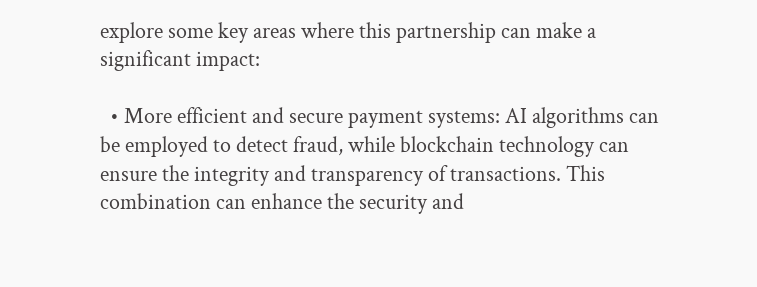explore some key areas where this partnership can make a significant impact:

  • More efficient and secure payment systems: AI algorithms can be employed to detect fraud, while blockchain technology can ensure the integrity and transparency of transactions. This combination can enhance the security and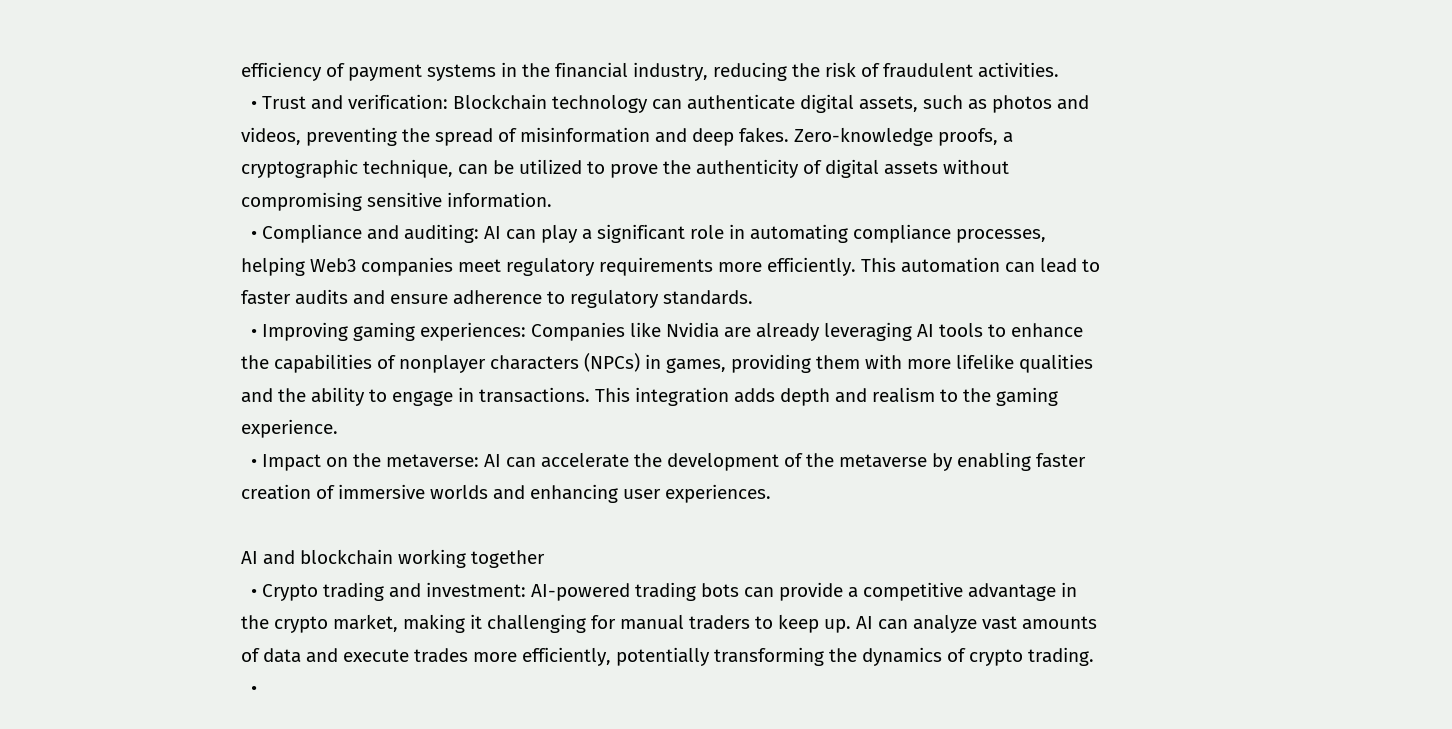efficiency of payment systems in the financial industry, reducing the risk of fraudulent activities.
  • Trust and verification: Blockchain technology can authenticate digital assets, such as photos and videos, preventing the spread of misinformation and deep fakes. Zero-knowledge proofs, a cryptographic technique, can be utilized to prove the authenticity of digital assets without compromising sensitive information.
  • Compliance and auditing: AI can play a significant role in automating compliance processes, helping Web3 companies meet regulatory requirements more efficiently. This automation can lead to faster audits and ensure adherence to regulatory standards.
  • Improving gaming experiences: Companies like Nvidia are already leveraging AI tools to enhance the capabilities of nonplayer characters (NPCs) in games, providing them with more lifelike qualities and the ability to engage in transactions. This integration adds depth and realism to the gaming experience.
  • Impact on the metaverse: AI can accelerate the development of the metaverse by enabling faster creation of immersive worlds and enhancing user experiences.

AI and blockchain working together
  • Crypto trading and investment: AI-powered trading bots can provide a competitive advantage in the crypto market, making it challenging for manual traders to keep up. AI can analyze vast amounts of data and execute trades more efficiently, potentially transforming the dynamics of crypto trading.
  •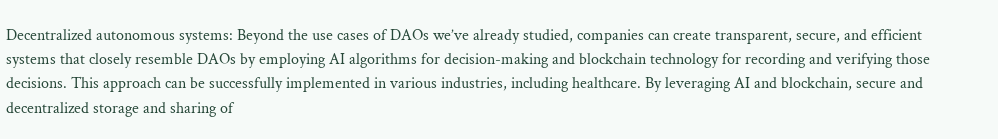Decentralized autonomous systems: Beyond the use cases of DAOs we’ve already studied, companies can create transparent, secure, and efficient systems that closely resemble DAOs by employing AI algorithms for decision-making and blockchain technology for recording and verifying those decisions. This approach can be successfully implemented in various industries, including healthcare. By leveraging AI and blockchain, secure and decentralized storage and sharing of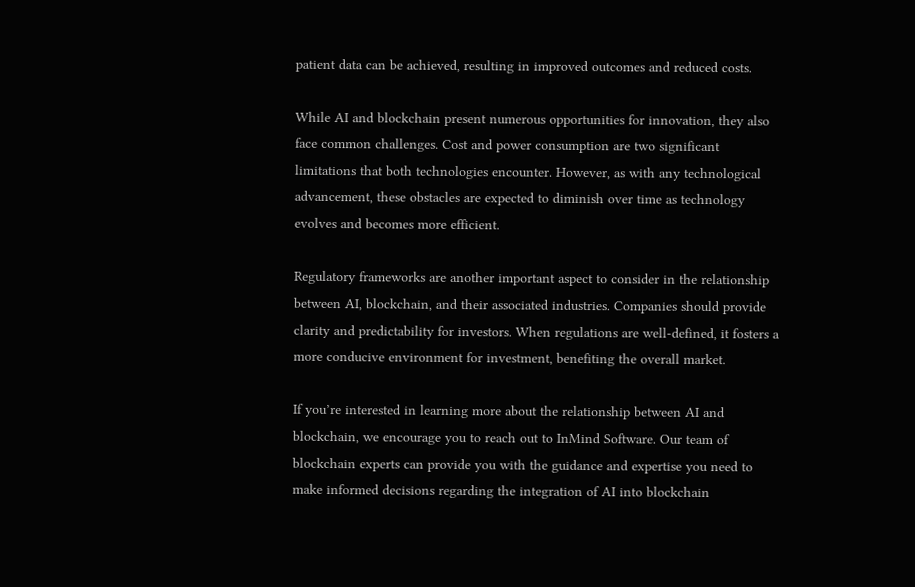patient data can be achieved, resulting in improved outcomes and reduced costs.

While AI and blockchain present numerous opportunities for innovation, they also face common challenges. Cost and power consumption are two significant limitations that both technologies encounter. However, as with any technological advancement, these obstacles are expected to diminish over time as technology evolves and becomes more efficient.

Regulatory frameworks are another important aspect to consider in the relationship between AI, blockchain, and their associated industries. Companies should provide clarity and predictability for investors. When regulations are well-defined, it fosters a more conducive environment for investment, benefiting the overall market.

If you’re interested in learning more about the relationship between AI and blockchain, we encourage you to reach out to InMind Software. Our team of blockchain experts can provide you with the guidance and expertise you need to make informed decisions regarding the integration of AI into blockchain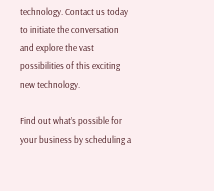technology. Contact us today to initiate the conversation and explore the vast possibilities of this exciting new technology.

Find out what’s possible for your business by scheduling a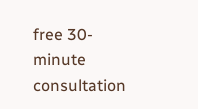free 30-minute consultation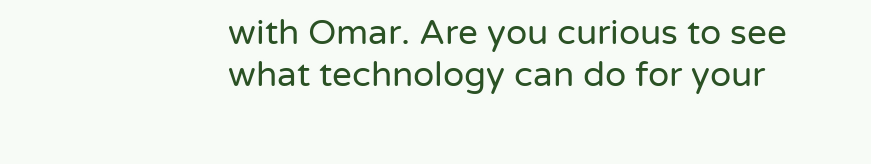with Omar. Are you curious to see what technology can do for your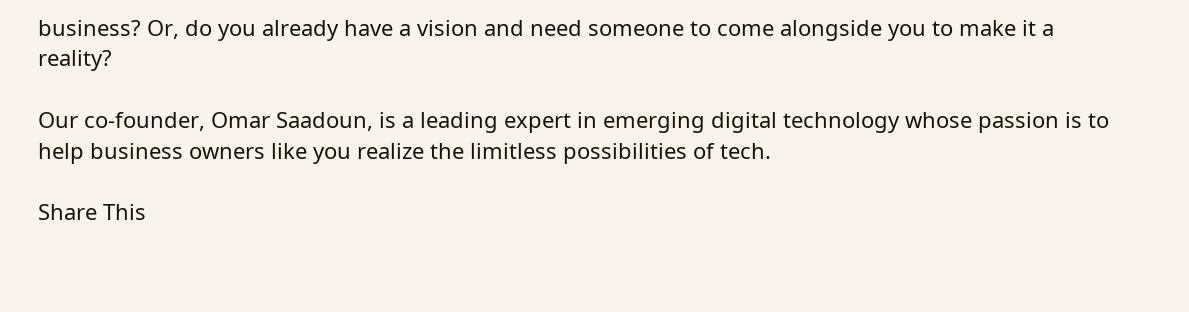business? Or, do you already have a vision and need someone to come alongside you to make it a reality?

Our co-founder, Omar Saadoun, is a leading expert in emerging digital technology whose passion is to help business owners like you realize the limitless possibilities of tech.

Share This